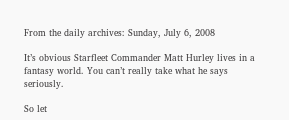From the daily archives: Sunday, July 6, 2008

It’s obvious Starfleet Commander Matt Hurley lives in a fantasy world. You can’t really take what he says seriously.

So let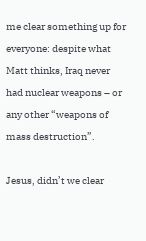me clear something up for everyone: despite what Matt thinks, Iraq never had nuclear weapons – or any other “weapons of mass destruction”.

Jesus, didn’t we clear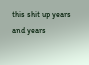this shit up years and years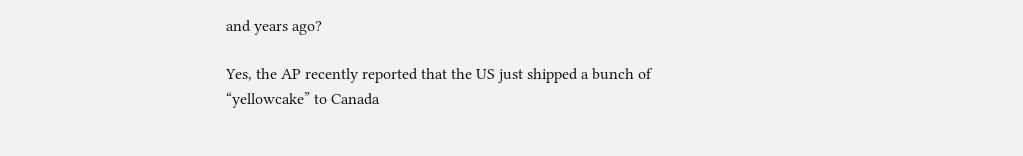and years ago?

Yes, the AP recently reported that the US just shipped a bunch of “yellowcake” to Canada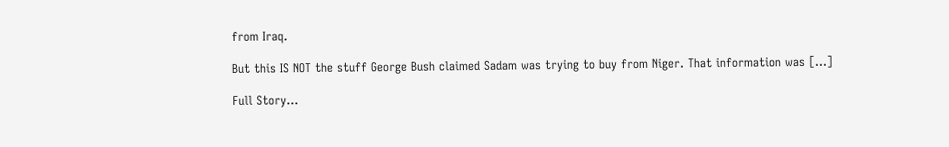from Iraq.

But this IS NOT the stuff George Bush claimed Sadam was trying to buy from Niger. That information was […]

Full Story...